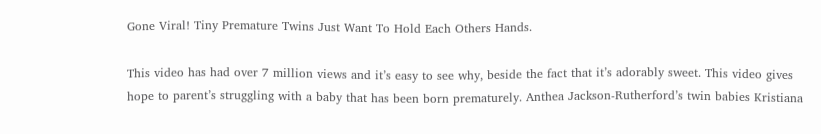Gone Viral! Tiny Premature Twins Just Want To Hold Each Others Hands.

This video has had over 7 million views and it’s easy to see why, beside the fact that it’s adorably sweet. This video gives hope to parent’s struggling with a baby that has been born prematurely. Anthea Jackson-Rutherford’s twin babies Kristiana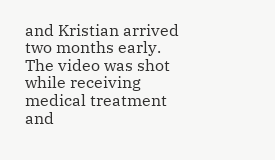and Kristian arrived two months early. The video was shot while receiving medical treatment and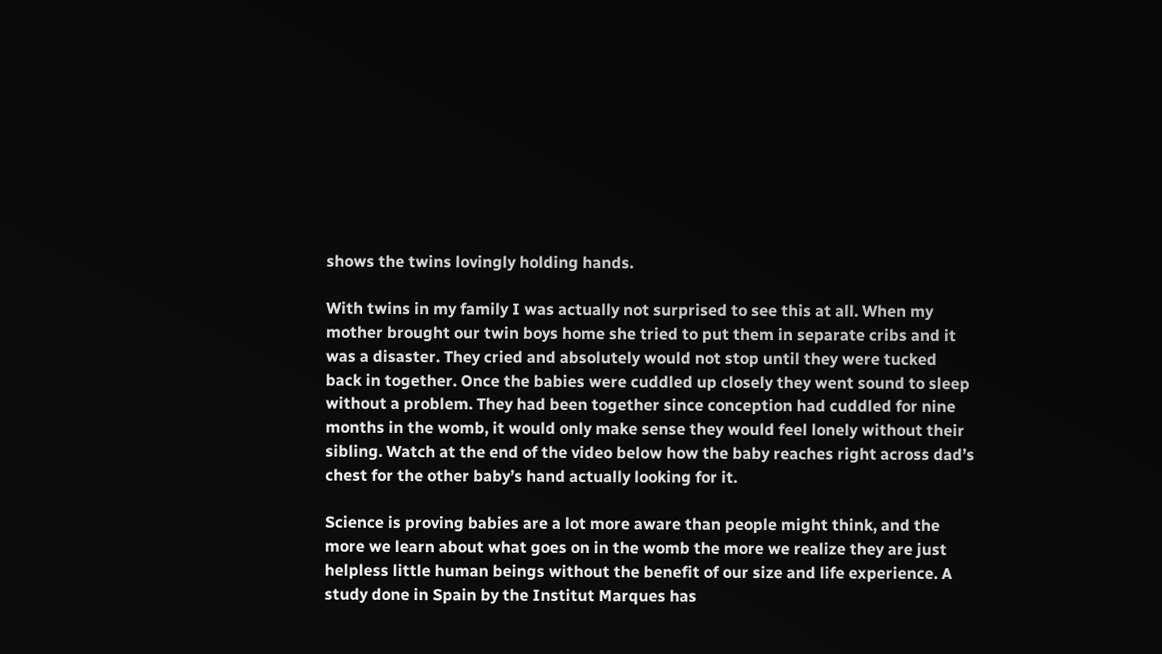shows the twins lovingly holding hands.

With twins in my family I was actually not surprised to see this at all. When my mother brought our twin boys home she tried to put them in separate cribs and it was a disaster. They cried and absolutely would not stop until they were tucked back in together. Once the babies were cuddled up closely they went sound to sleep without a problem. They had been together since conception had cuddled for nine months in the womb, it would only make sense they would feel lonely without their sibling. Watch at the end of the video below how the baby reaches right across dad’s chest for the other baby’s hand actually looking for it.

Science is proving babies are a lot more aware than people might think, and the more we learn about what goes on in the womb the more we realize they are just helpless little human beings without the benefit of our size and life experience. A study done in Spain by the Institut Marques has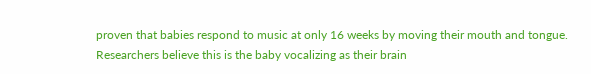proven that babies respond to music at only 16 weeks by moving their mouth and tongue. Researchers believe this is the baby vocalizing as their brain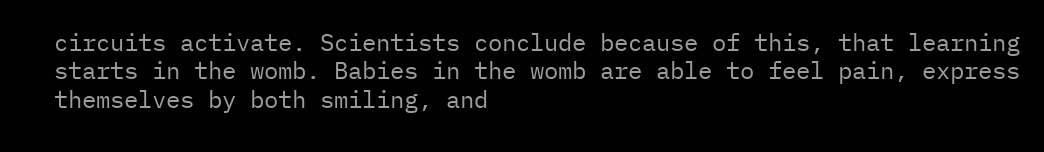circuits activate. Scientists conclude because of this, that learning starts in the womb. Babies in the womb are able to feel pain, express themselves by both smiling, and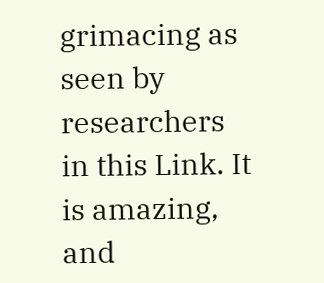grimacing as seen by researchers in this Link. It is amazing, and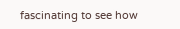fascinating to see how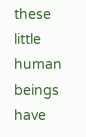these little human beings have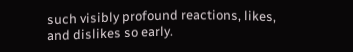such visibly profound reactions, likes, and dislikes so early.